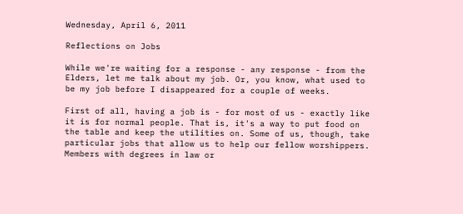Wednesday, April 6, 2011

Reflections on Jobs

While we're waiting for a response - any response - from the Elders, let me talk about my job. Or, you know, what used to be my job before I disappeared for a couple of weeks.

First of all, having a job is - for most of us - exactly like it is for normal people. That is, it's a way to put food on the table and keep the utilities on. Some of us, though, take particular jobs that allow us to help our fellow worshippers. Members with degrees in law or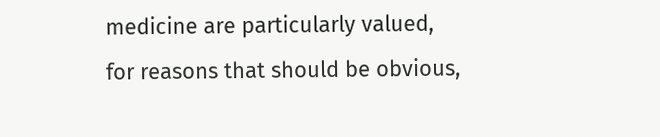medicine are particularly valued, for reasons that should be obvious,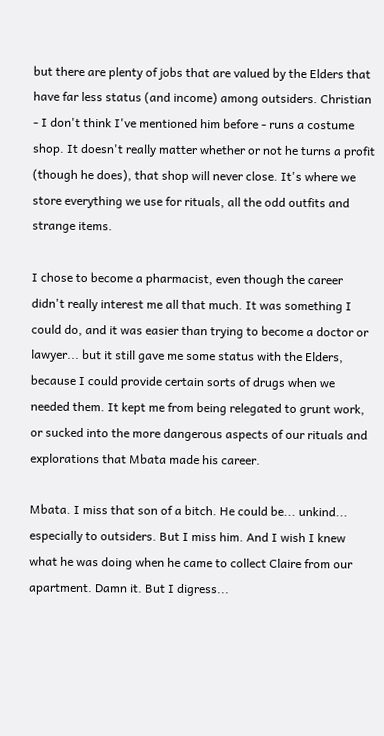but there are plenty of jobs that are valued by the Elders that have far less status (and income) among outsiders. Christian - I don't think I've mentioned him before - runs a costume shop. It doesn't really matter whether or not he turns a profit (though he does), that shop will never close. It's where we store everything we use for rituals, all the odd outfits and strange items.

I chose to become a pharmacist, even though the career didn't really interest me all that much. It was something I could do, and it was easier than trying to become a doctor or lawyer... but it still gave me some status with the Elders, because I could provide certain sorts of drugs when we needed them. It kept me from being relegated to grunt work, or sucked into the more dangerous aspects of our rituals and explorations that Mbata made his career.

Mbata. I miss that son of a bitch. He could be... unkind... especially to outsiders. But I miss him. And I wish I knew what he was doing when he came to collect Claire from our apartment. Damn it. But I digress...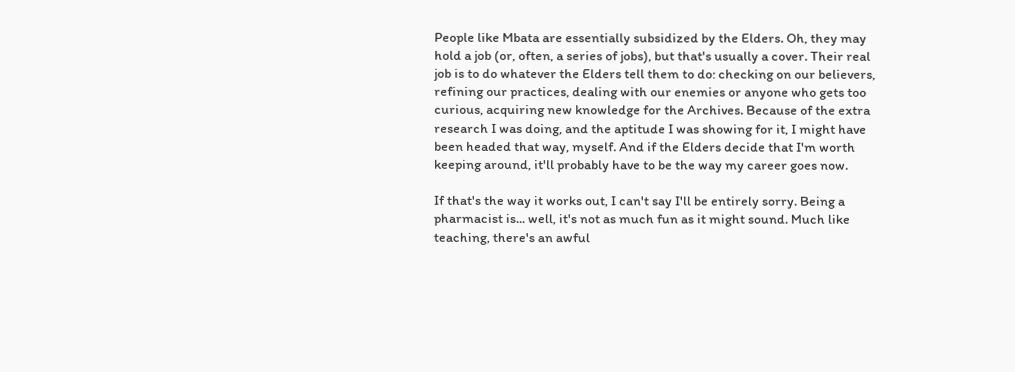People like Mbata are essentially subsidized by the Elders. Oh, they may hold a job (or, often, a series of jobs), but that's usually a cover. Their real job is to do whatever the Elders tell them to do: checking on our believers, refining our practices, dealing with our enemies or anyone who gets too curious, acquiring new knowledge for the Archives. Because of the extra research I was doing, and the aptitude I was showing for it, I might have been headed that way, myself. And if the Elders decide that I'm worth keeping around, it'll probably have to be the way my career goes now.

If that's the way it works out, I can't say I'll be entirely sorry. Being a pharmacist is... well, it's not as much fun as it might sound. Much like teaching, there's an awful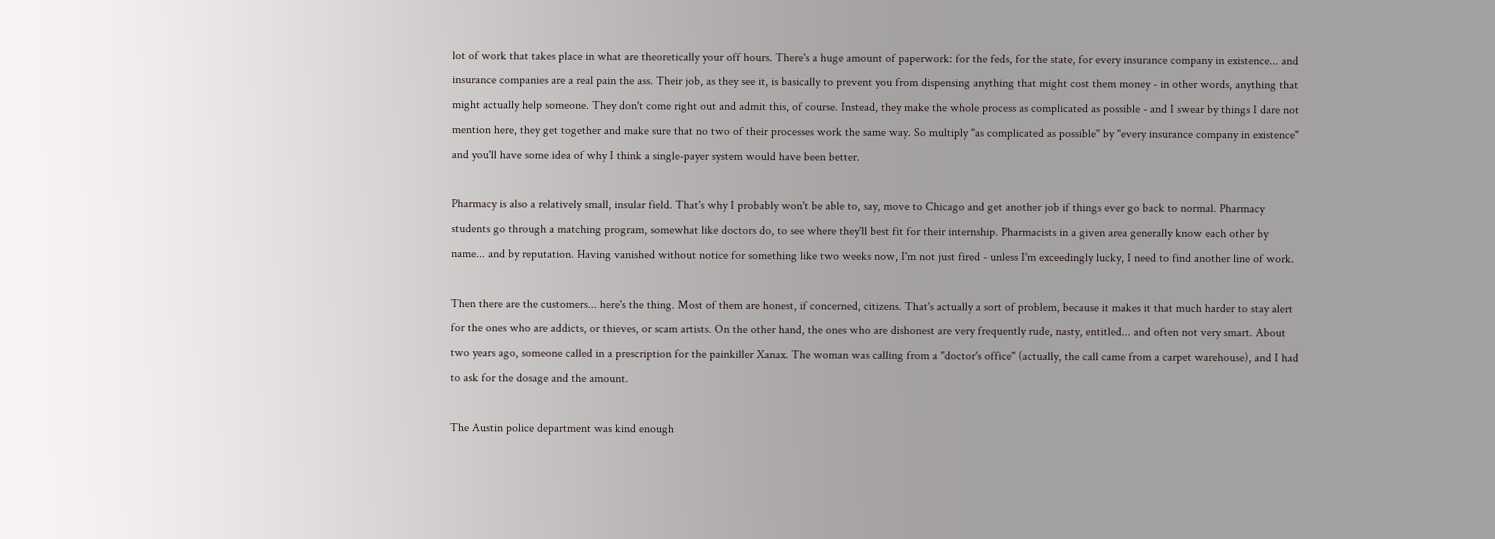lot of work that takes place in what are theoretically your off hours. There's a huge amount of paperwork: for the feds, for the state, for every insurance company in existence... and insurance companies are a real pain the ass. Their job, as they see it, is basically to prevent you from dispensing anything that might cost them money - in other words, anything that might actually help someone. They don't come right out and admit this, of course. Instead, they make the whole process as complicated as possible - and I swear by things I dare not mention here, they get together and make sure that no two of their processes work the same way. So multiply "as complicated as possible" by "every insurance company in existence" and you'll have some idea of why I think a single-payer system would have been better.

Pharmacy is also a relatively small, insular field. That's why I probably won't be able to, say, move to Chicago and get another job if things ever go back to normal. Pharmacy students go through a matching program, somewhat like doctors do, to see where they'll best fit for their internship. Pharmacists in a given area generally know each other by name... and by reputation. Having vanished without notice for something like two weeks now, I'm not just fired - unless I'm exceedingly lucky, I need to find another line of work.

Then there are the customers... here's the thing. Most of them are honest, if concerned, citizens. That's actually a sort of problem, because it makes it that much harder to stay alert for the ones who are addicts, or thieves, or scam artists. On the other hand, the ones who are dishonest are very frequently rude, nasty, entitled... and often not very smart. About two years ago, someone called in a prescription for the painkiller Xanax. The woman was calling from a "doctor's office" (actually, the call came from a carpet warehouse), and I had to ask for the dosage and the amount.

The Austin police department was kind enough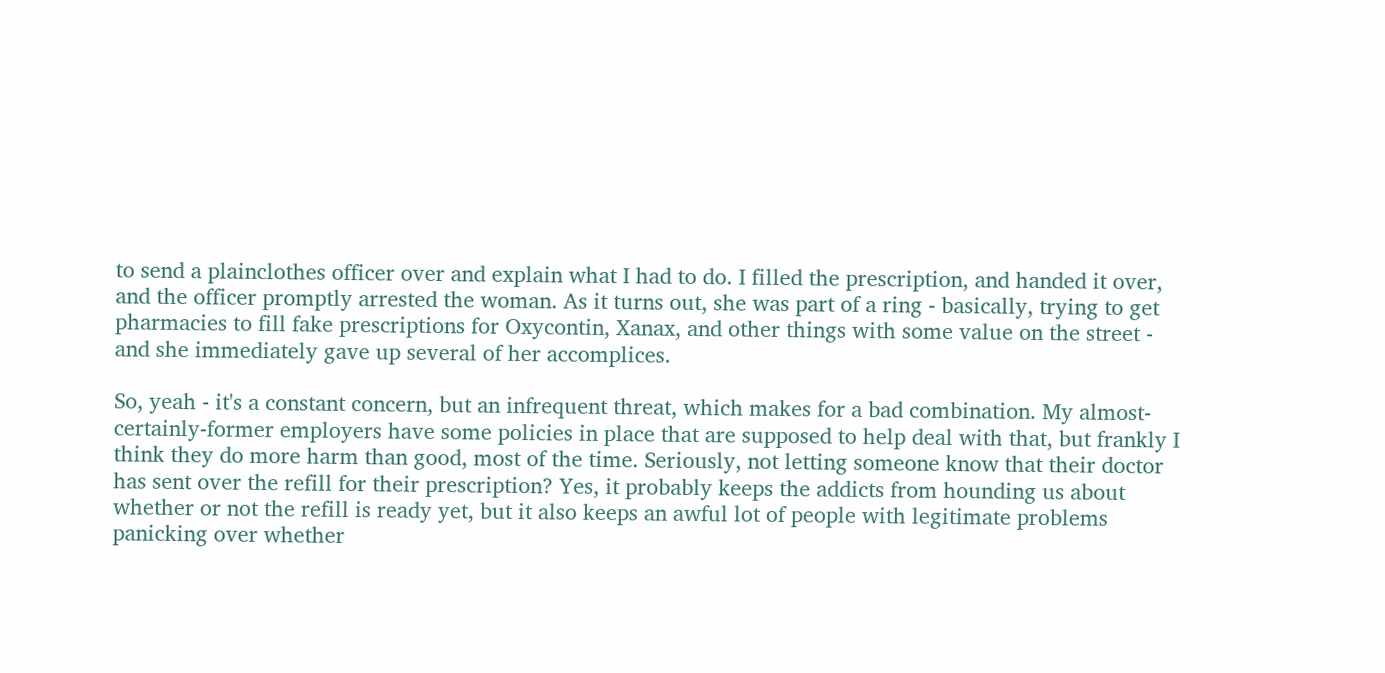to send a plainclothes officer over and explain what I had to do. I filled the prescription, and handed it over, and the officer promptly arrested the woman. As it turns out, she was part of a ring - basically, trying to get pharmacies to fill fake prescriptions for Oxycontin, Xanax, and other things with some value on the street - and she immediately gave up several of her accomplices.

So, yeah - it's a constant concern, but an infrequent threat, which makes for a bad combination. My almost-certainly-former employers have some policies in place that are supposed to help deal with that, but frankly I think they do more harm than good, most of the time. Seriously, not letting someone know that their doctor has sent over the refill for their prescription? Yes, it probably keeps the addicts from hounding us about whether or not the refill is ready yet, but it also keeps an awful lot of people with legitimate problems panicking over whether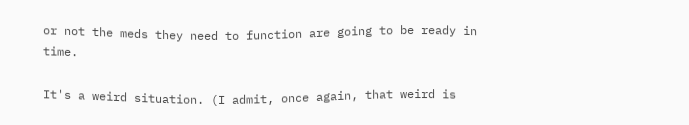or not the meds they need to function are going to be ready in time.

It's a weird situation. (I admit, once again, that weird is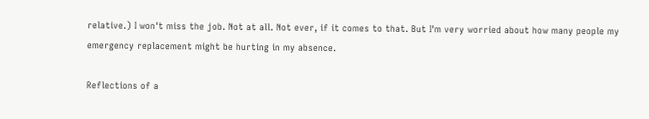relative.) I won't miss the job. Not at all. Not ever, if it comes to that. But I'm very worried about how many people my emergency replacement might be hurting in my absence.

Reflections of a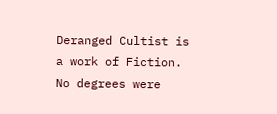Deranged Cultist is a work of Fiction. No degrees were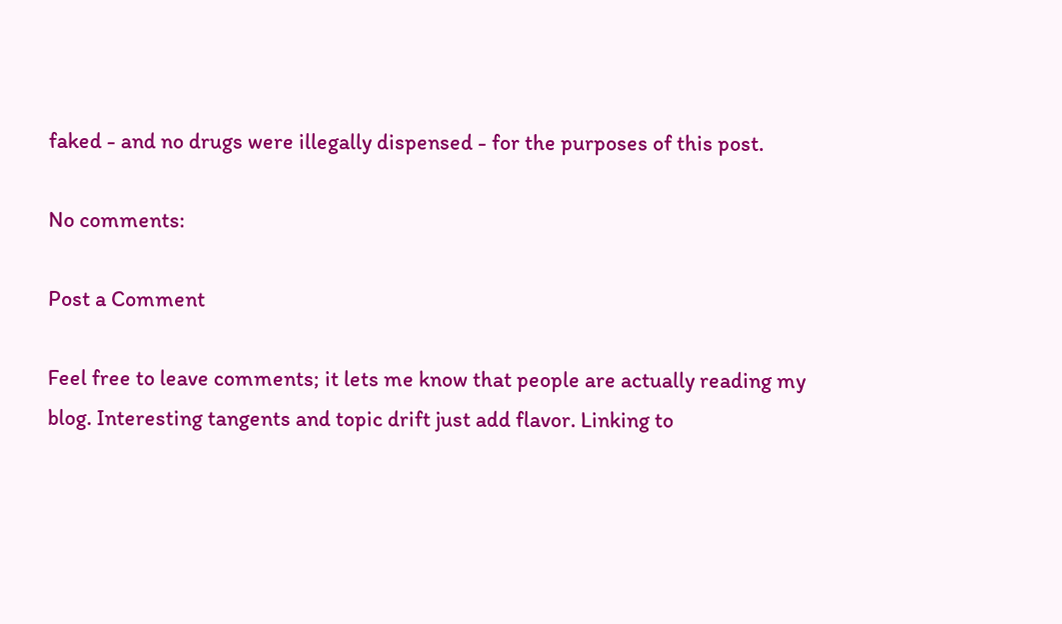faked - and no drugs were illegally dispensed - for the purposes of this post.

No comments:

Post a Comment

Feel free to leave comments; it lets me know that people are actually reading my blog. Interesting tangents and topic drift just add flavor. Linking to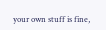your own stuff is fine,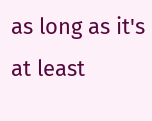as long as it's at least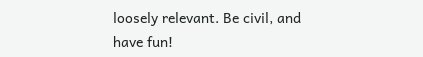loosely relevant. Be civil, and have fun!